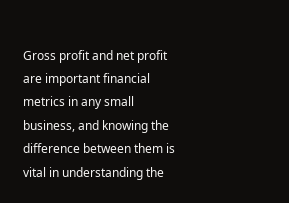Gross profit and net profit are important financial metrics in any small business, and knowing the difference between them is vital in understanding the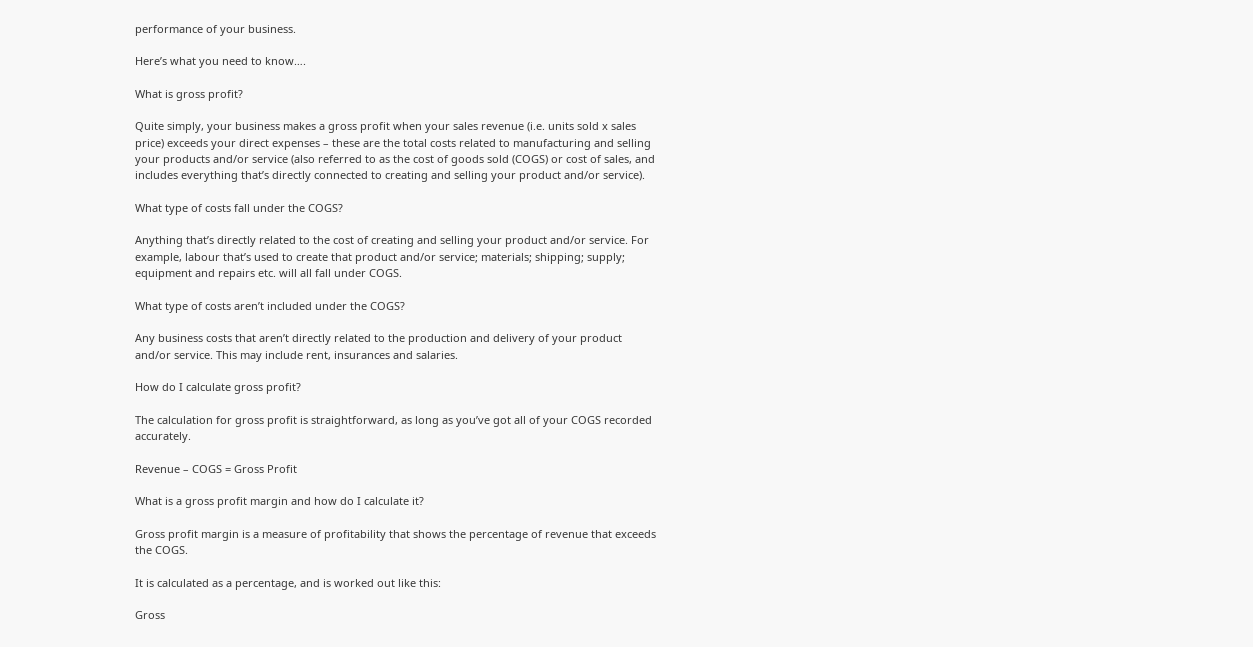performance of your business.

Here’s what you need to know….

What is gross profit?

Quite simply, your business makes a gross profit when your sales revenue (i.e. units sold x sales price) exceeds your direct expenses – these are the total costs related to manufacturing and selling your products and/or service (also referred to as the cost of goods sold (COGS) or cost of sales, and includes everything that’s directly connected to creating and selling your product and/or service).

What type of costs fall under the COGS?

Anything that’s directly related to the cost of creating and selling your product and/or service. For example, labour that’s used to create that product and/or service; materials; shipping; supply; equipment and repairs etc. will all fall under COGS.

What type of costs aren’t included under the COGS?

Any business costs that aren’t directly related to the production and delivery of your product and/or service. This may include rent, insurances and salaries.

How do I calculate gross profit?

The calculation for gross profit is straightforward, as long as you’ve got all of your COGS recorded accurately.

Revenue – COGS = Gross Profit

What is a gross profit margin and how do I calculate it?

Gross profit margin is a measure of profitability that shows the percentage of revenue that exceeds the COGS.

It is calculated as a percentage, and is worked out like this:

Gross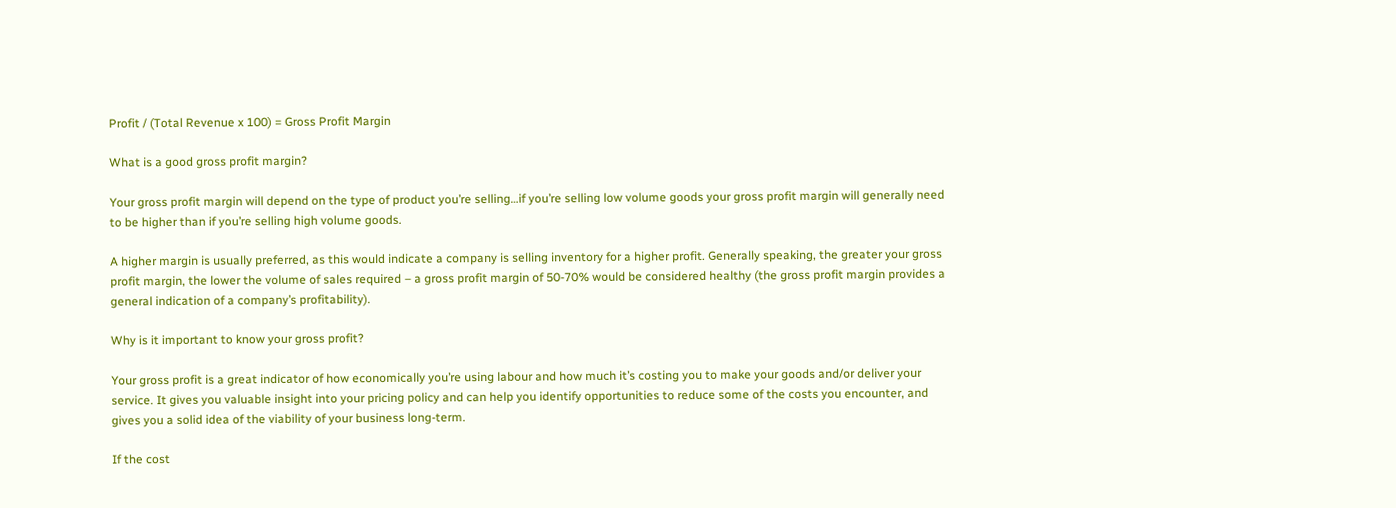Profit / (Total Revenue x 100) = Gross Profit Margin

What is a good gross profit margin?

Your gross profit margin will depend on the type of product you’re selling…if you’re selling low volume goods your gross profit margin will generally need to be higher than if you’re selling high volume goods.

A higher margin is usually preferred, as this would indicate a company is selling inventory for a higher profit. Generally speaking, the greater your gross profit margin, the lower the volume of sales required – a gross profit margin of 50-70% would be considered healthy (the gross profit margin provides a general indication of a company’s profitability).

Why is it important to know your gross profit?

Your gross profit is a great indicator of how economically you’re using labour and how much it’s costing you to make your goods and/or deliver your service. It gives you valuable insight into your pricing policy and can help you identify opportunities to reduce some of the costs you encounter, and gives you a solid idea of the viability of your business long-term.

If the cost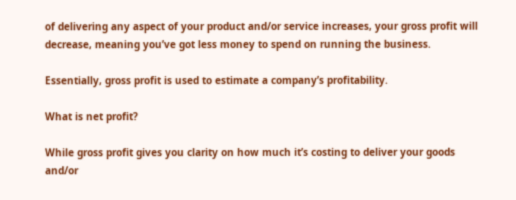of delivering any aspect of your product and/or service increases, your gross profit will decrease, meaning you’ve got less money to spend on running the business.

Essentially, gross profit is used to estimate a company’s profitability.

What is net profit?

While gross profit gives you clarity on how much it’s costing to deliver your goods and/or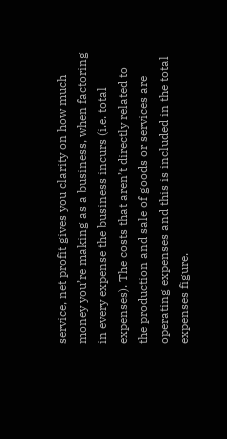service, net profit gives you clarity on how much money you’re making as a business, when factoring in every expense the business incurs (i.e. total expenses). The costs that aren’t directly related to the production and sale of goods or services are operating expenses and this is included in the total expenses figure.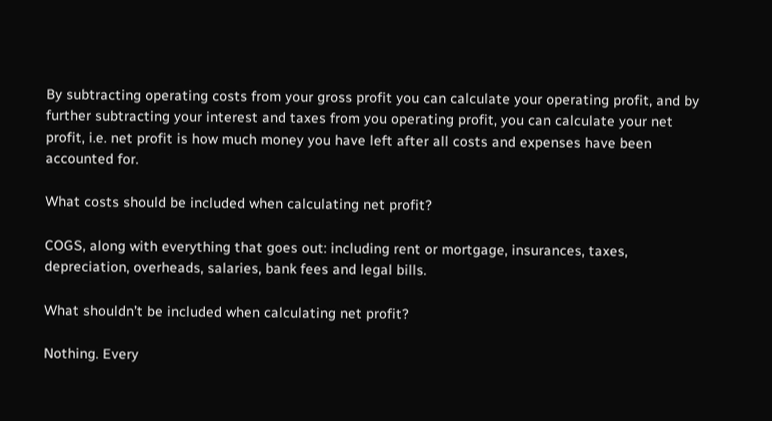By subtracting operating costs from your gross profit you can calculate your operating profit, and by further subtracting your interest and taxes from you operating profit, you can calculate your net profit, i.e. net profit is how much money you have left after all costs and expenses have been accounted for.

What costs should be included when calculating net profit?

COGS, along with everything that goes out: including rent or mortgage, insurances, taxes, depreciation, overheads, salaries, bank fees and legal bills.

What shouldn’t be included when calculating net profit?

Nothing. Every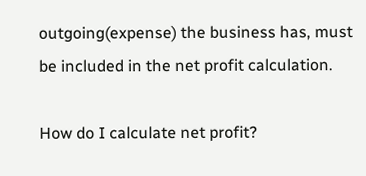outgoing(expense) the business has, must be included in the net profit calculation.

How do I calculate net profit?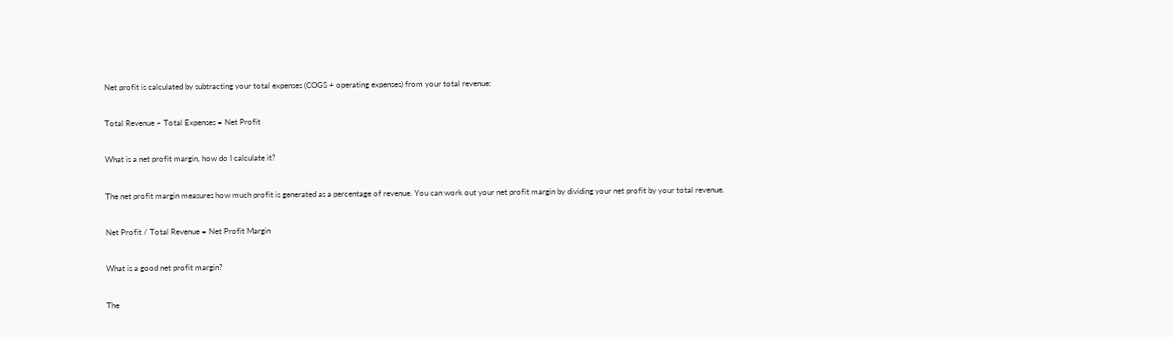Net profit is calculated by subtracting your total expenses (COGS + operating expenses) from your total revenue:

Total Revenue – Total Expenses = Net Profit

What is a net profit margin, how do I calculate it?

The net profit margin measures how much profit is generated as a percentage of revenue. You can work out your net profit margin by dividing your net profit by your total revenue.

Net Profit / Total Revenue = Net Profit Margin

What is a good net profit margin?

The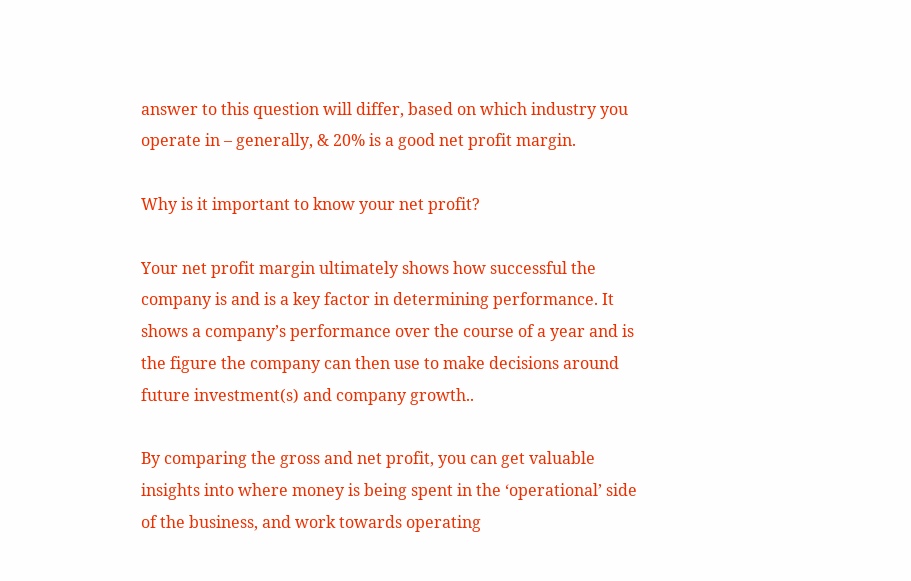answer to this question will differ, based on which industry you operate in – generally, & 20% is a good net profit margin.

Why is it important to know your net profit?

Your net profit margin ultimately shows how successful the company is and is a key factor in determining performance. It shows a company’s performance over the course of a year and is the figure the company can then use to make decisions around future investment(s) and company growth..

By comparing the gross and net profit, you can get valuable insights into where money is being spent in the ‘operational’ side of the business, and work towards operating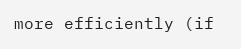more efficiently (if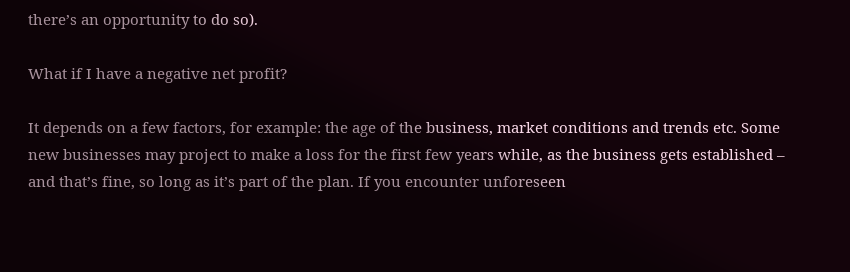there’s an opportunity to do so).

What if I have a negative net profit?

It depends on a few factors, for example: the age of the business, market conditions and trends etc. Some new businesses may project to make a loss for the first few years while, as the business gets established – and that’s fine, so long as it’s part of the plan. If you encounter unforeseen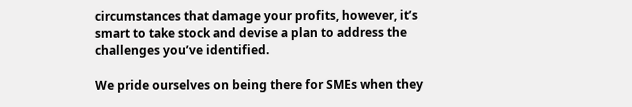circumstances that damage your profits, however, it’s smart to take stock and devise a plan to address the challenges you’ve identified.

We pride ourselves on being there for SMEs when they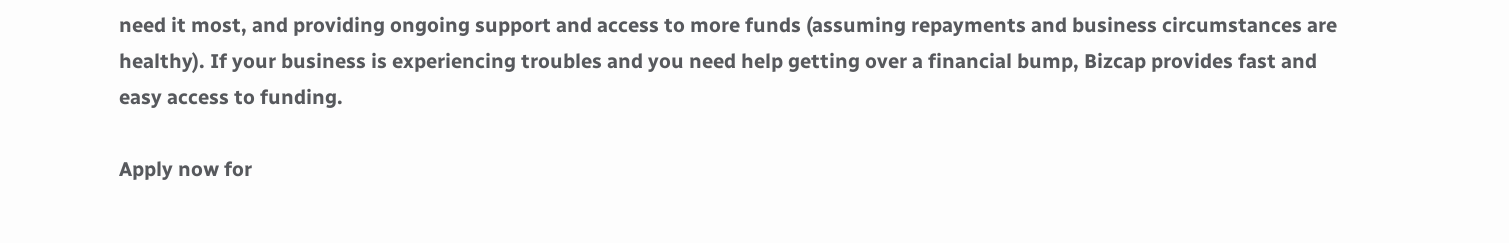need it most, and providing ongoing support and access to more funds (assuming repayments and business circumstances are healthy). If your business is experiencing troubles and you need help getting over a financial bump, Bizcap provides fast and easy access to funding.

Apply now for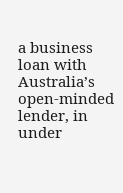a business loan with Australia’s open-minded lender, in under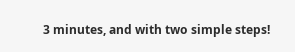3 minutes, and with two simple steps!